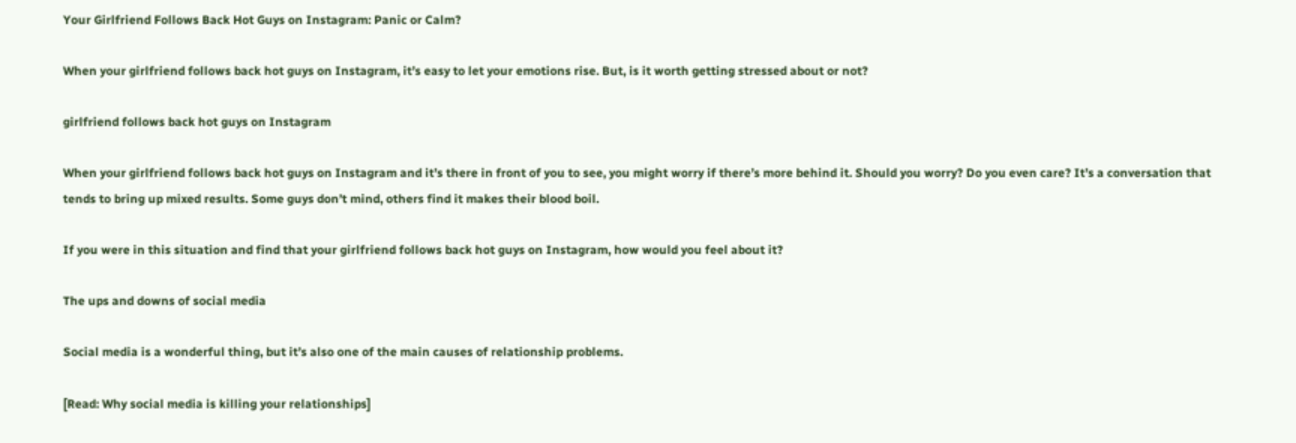Your Girlfriend Follows Back Hot Guys on Instagram: Panic or Calm?

When your girlfriend follows back hot guys on Instagram, it’s easy to let your emotions rise. But, is it worth getting stressed about or not?

girlfriend follows back hot guys on Instagram

When your girlfriend follows back hot guys on Instagram and it’s there in front of you to see, you might worry if there’s more behind it. Should you worry? Do you even care? It’s a conversation that tends to bring up mixed results. Some guys don’t mind, others find it makes their blood boil.

If you were in this situation and find that your girlfriend follows back hot guys on Instagram, how would you feel about it?

The ups and downs of social media

Social media is a wonderful thing, but it’s also one of the main causes of relationship problems.

[Read: Why social media is killing your relationships]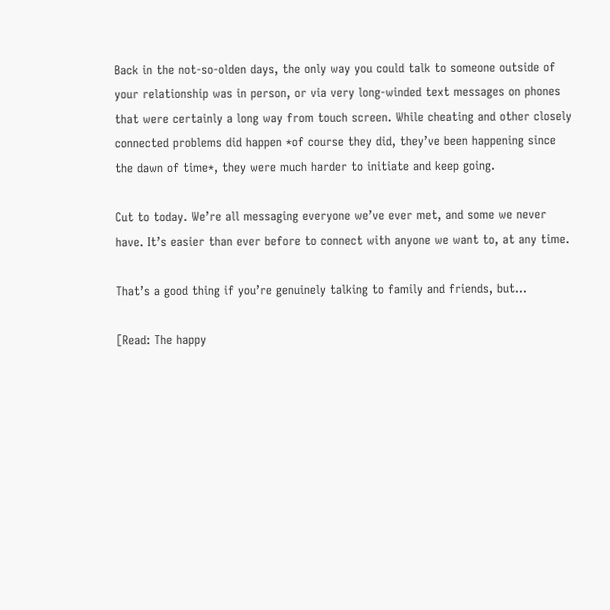Back in the not-so-olden days, the only way you could talk to someone outside of your relationship was in person, or via very long-winded text messages on phones that were certainly a long way from touch screen. While cheating and other closely connected problems did happen *of course they did, they’ve been happening since the dawn of time*, they were much harder to initiate and keep going.

Cut to today. We’re all messaging everyone we’ve ever met, and some we never have. It’s easier than ever before to connect with anyone we want to, at any time.

That’s a good thing if you’re genuinely talking to family and friends, but…

[Read: The happy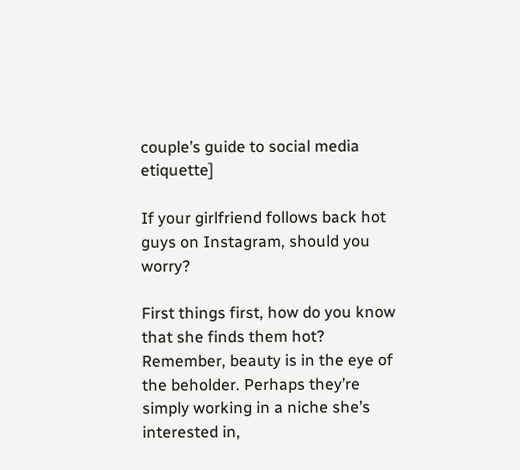couple’s guide to social media etiquette]

If your girlfriend follows back hot guys on Instagram, should you worry?

First things first, how do you know that she finds them hot? Remember, beauty is in the eye of the beholder. Perhaps they’re simply working in a niche she’s interested in,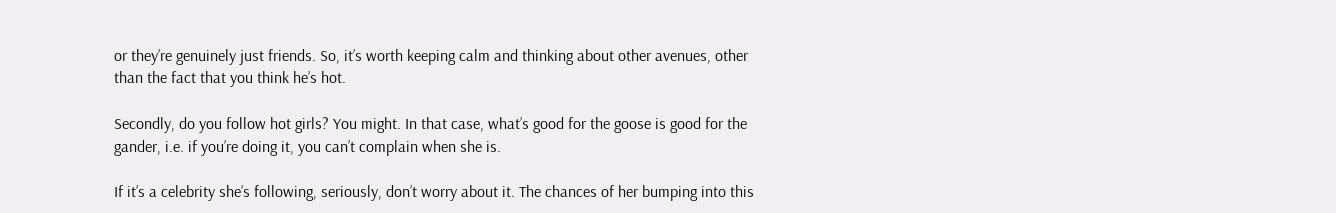or they’re genuinely just friends. So, it’s worth keeping calm and thinking about other avenues, other than the fact that you think he’s hot.

Secondly, do you follow hot girls? You might. In that case, what’s good for the goose is good for the gander, i.e. if you’re doing it, you can’t complain when she is.

If it’s a celebrity she’s following, seriously, don’t worry about it. The chances of her bumping into this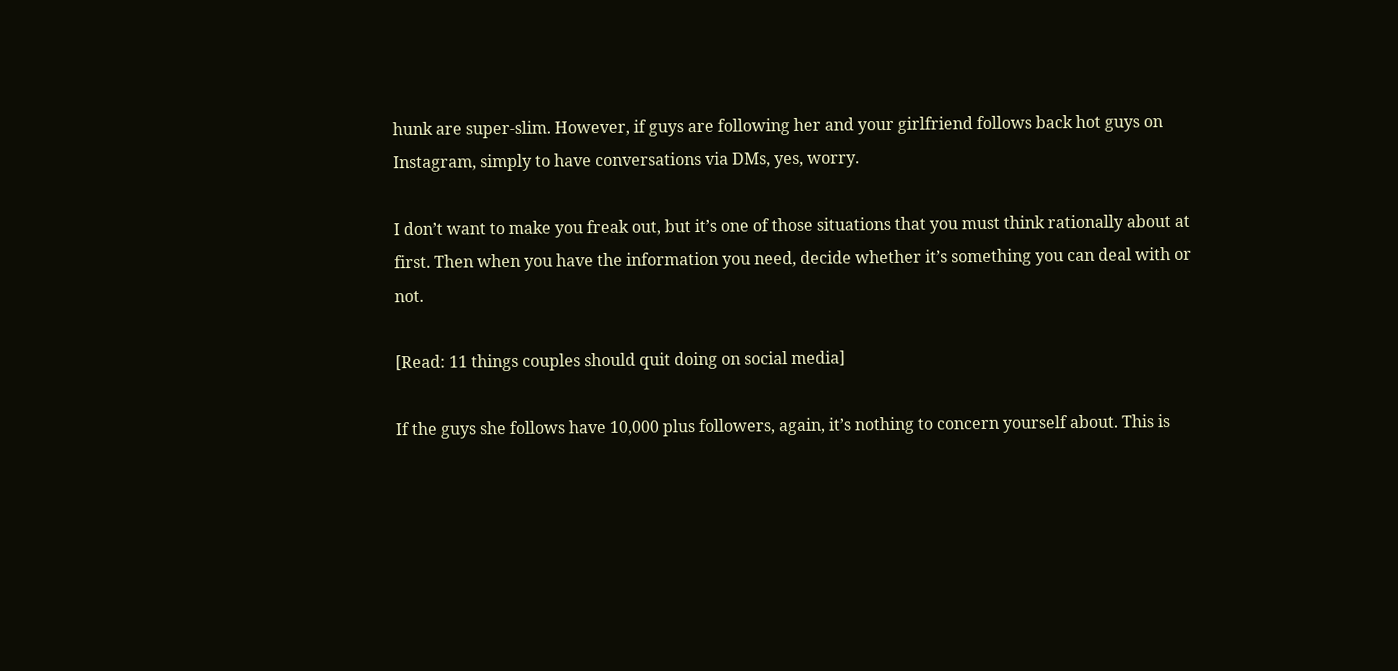hunk are super-slim. However, if guys are following her and your girlfriend follows back hot guys on Instagram, simply to have conversations via DMs, yes, worry.

I don’t want to make you freak out, but it’s one of those situations that you must think rationally about at first. Then when you have the information you need, decide whether it’s something you can deal with or not.

[Read: 11 things couples should quit doing on social media]

If the guys she follows have 10,000 plus followers, again, it’s nothing to concern yourself about. This is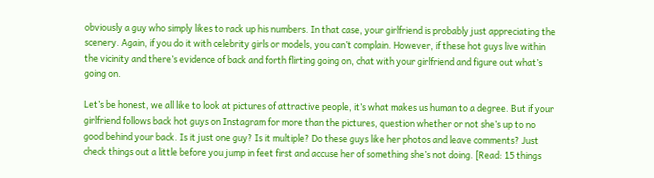obviously a guy who simply likes to rack up his numbers. In that case, your girlfriend is probably just appreciating the scenery. Again, if you do it with celebrity girls or models, you can’t complain. However, if these hot guys live within the vicinity and there’s evidence of back and forth flirting going on, chat with your girlfriend and figure out what’s going on.

Let’s be honest, we all like to look at pictures of attractive people, it’s what makes us human to a degree. But if your girlfriend follows back hot guys on Instagram for more than the pictures, question whether or not she’s up to no good behind your back. Is it just one guy? Is it multiple? Do these guys like her photos and leave comments? Just check things out a little before you jump in feet first and accuse her of something she’s not doing. [Read: 15 things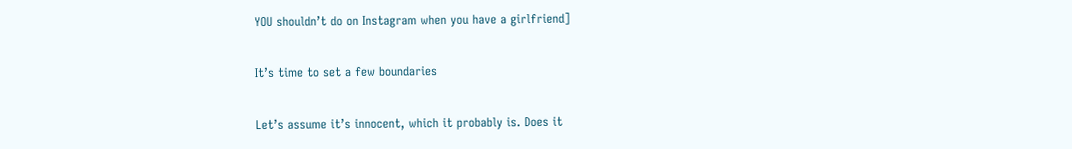YOU shouldn’t do on Instagram when you have a girlfriend]

It’s time to set a few boundaries

Let’s assume it’s innocent, which it probably is. Does it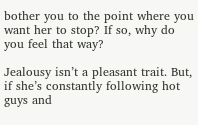bother you to the point where you want her to stop? If so, why do you feel that way?

Jealousy isn’t a pleasant trait. But, if she’s constantly following hot guys and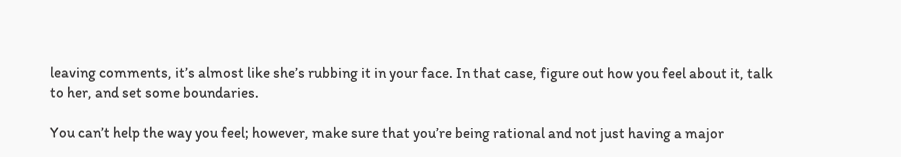leaving comments, it’s almost like she’s rubbing it in your face. In that case, figure out how you feel about it, talk to her, and set some boundaries.

You can’t help the way you feel; however, make sure that you’re being rational and not just having a major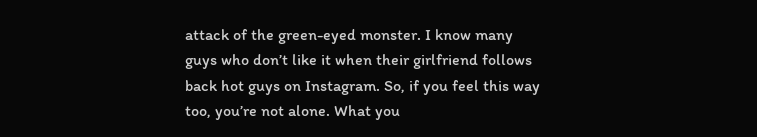attack of the green-eyed monster. I know many guys who don’t like it when their girlfriend follows back hot guys on Instagram. So, if you feel this way too, you’re not alone. What you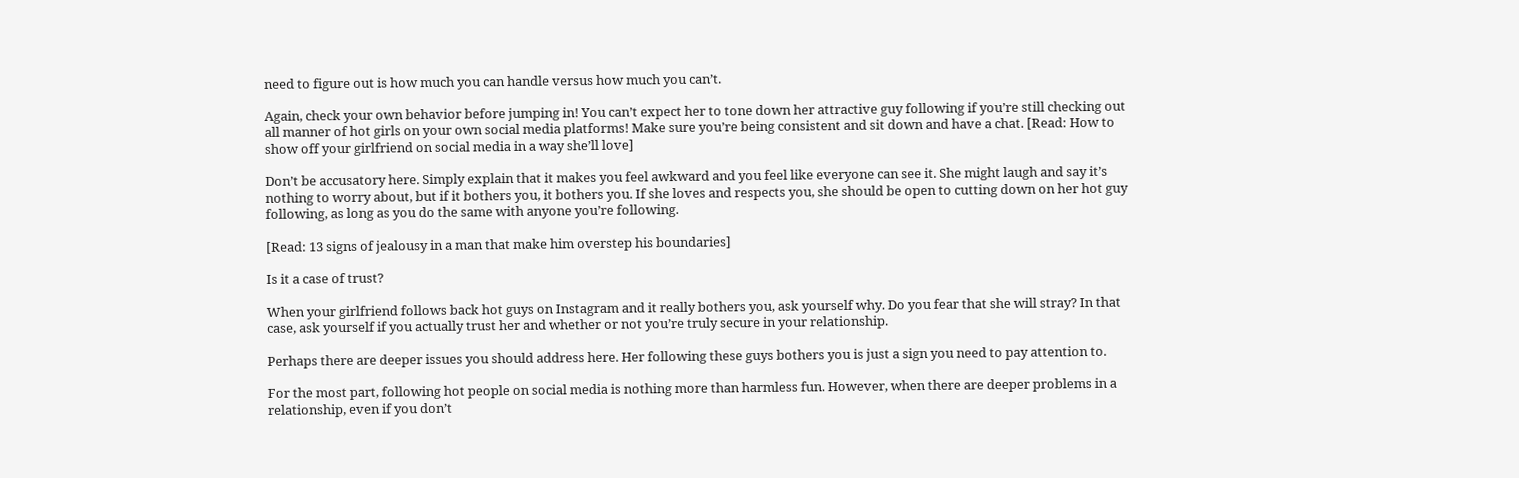need to figure out is how much you can handle versus how much you can’t.

Again, check your own behavior before jumping in! You can’t expect her to tone down her attractive guy following if you’re still checking out all manner of hot girls on your own social media platforms! Make sure you’re being consistent and sit down and have a chat. [Read: How to show off your girlfriend on social media in a way she’ll love]

Don’t be accusatory here. Simply explain that it makes you feel awkward and you feel like everyone can see it. She might laugh and say it’s nothing to worry about, but if it bothers you, it bothers you. If she loves and respects you, she should be open to cutting down on her hot guy following, as long as you do the same with anyone you’re following.

[Read: 13 signs of jealousy in a man that make him overstep his boundaries]

Is it a case of trust?

When your girlfriend follows back hot guys on Instagram and it really bothers you, ask yourself why. Do you fear that she will stray? In that case, ask yourself if you actually trust her and whether or not you’re truly secure in your relationship.

Perhaps there are deeper issues you should address here. Her following these guys bothers you is just a sign you need to pay attention to.

For the most part, following hot people on social media is nothing more than harmless fun. However, when there are deeper problems in a relationship, even if you don’t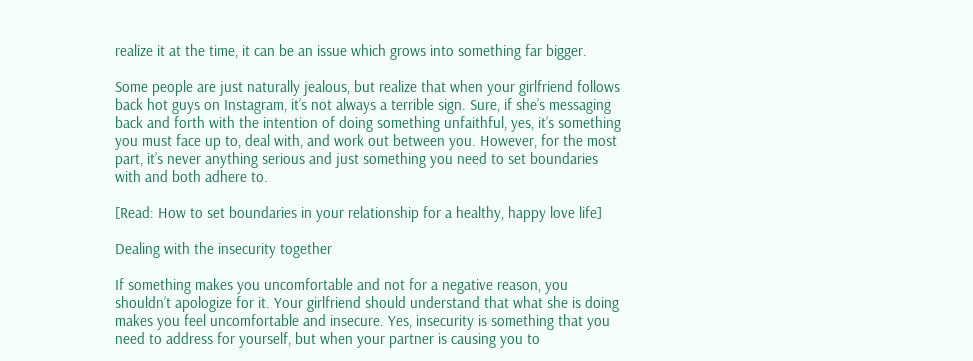realize it at the time, it can be an issue which grows into something far bigger.

Some people are just naturally jealous, but realize that when your girlfriend follows back hot guys on Instagram, it’s not always a terrible sign. Sure, if she’s messaging back and forth with the intention of doing something unfaithful, yes, it’s something you must face up to, deal with, and work out between you. However, for the most part, it’s never anything serious and just something you need to set boundaries with and both adhere to.

[Read: How to set boundaries in your relationship for a healthy, happy love life]

Dealing with the insecurity together

If something makes you uncomfortable and not for a negative reason, you shouldn’t apologize for it. Your girlfriend should understand that what she is doing makes you feel uncomfortable and insecure. Yes, insecurity is something that you need to address for yourself, but when your partner is causing you to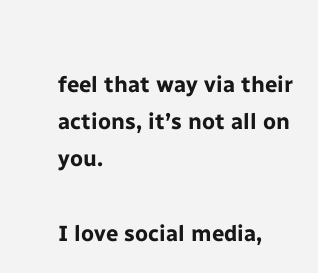feel that way via their actions, it’s not all on you.

I love social media,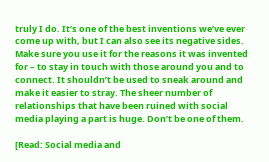truly I do. It’s one of the best inventions we’ve ever come up with, but I can also see its negative sides. Make sure you use it for the reasons it was invented for – to stay in touch with those around you and to connect. It shouldn’t be used to sneak around and make it easier to stray. The sheer number of relationships that have been ruined with social media playing a part is huge. Don’t be one of them.

[Read: Social media and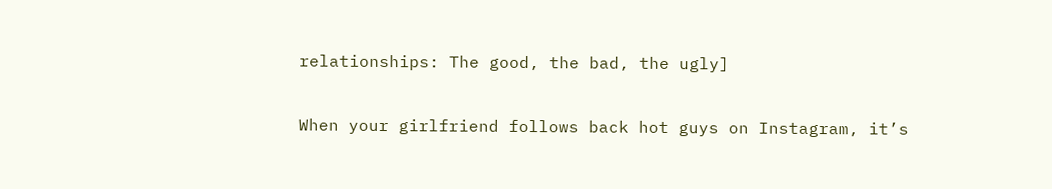relationships: The good, the bad, the ugly]

When your girlfriend follows back hot guys on Instagram, it’s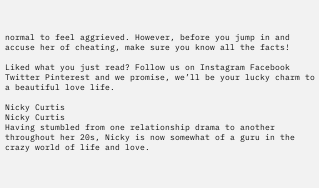normal to feel aggrieved. However, before you jump in and accuse her of cheating, make sure you know all the facts!

Liked what you just read? Follow us on Instagram Facebook Twitter Pinterest and we promise, we’ll be your lucky charm to a beautiful love life.

Nicky Curtis
Nicky Curtis
Having stumbled from one relationship drama to another throughout her 20s, Nicky is now somewhat of a guru in the crazy world of life and love.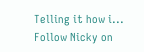Telling it how i...
Follow Nicky on